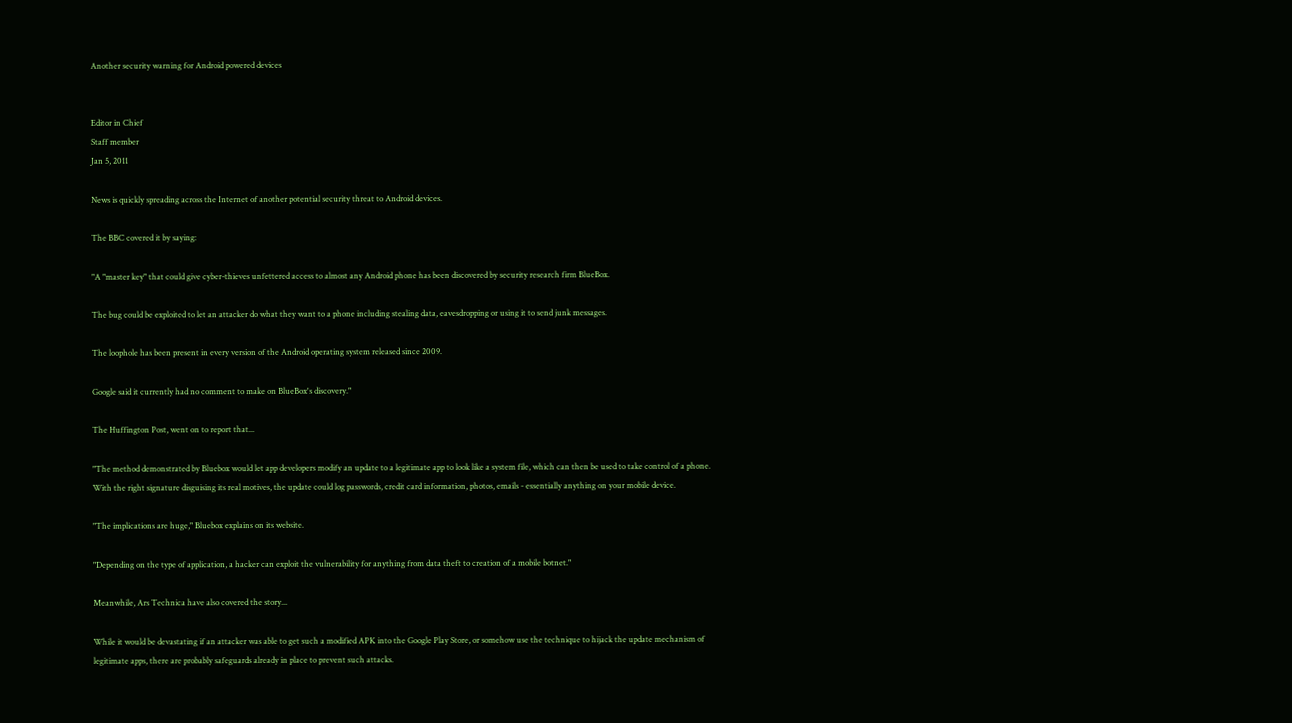Another security warning for Android powered devices


Editor in Chief
Staff member
Jan 5, 2011

News is quickly spreading across the Internet of another potential security threat to Android devices.

The BBC covered it by saying:

"A "master key" that could give cyber-thieves unfettered access to almost any Android phone has been discovered by security research firm BlueBox.

The bug could be exploited to let an attacker do what they want to a phone including stealing data, eavesdropping or using it to send junk messages.

The loophole has been present in every version of the Android operating system released since 2009.

Google said it currently had no comment to make on BlueBox's discovery."

The Huffington Post, went on to report that...

"The method demonstrated by Bluebox would let app developers modify an update to a legitimate app to look like a system file, which can then be used to take control of a phone. With the right signature disguising its real motives, the update could log passwords, credit card information, photos, emails - essentially anything on your mobile device.

"The implications are huge," Bluebox explains on its website.

"Depending on the type of application, a hacker can exploit the vulnerability for anything from data theft to creation of a mobile botnet."

Meanwhile, Ars Technica have also covered the story...

While it would be devastating if an attacker was able to get such a modified APK into the Google Play Store, or somehow use the technique to hijack the update mechanism of legitimate apps, there are probably safeguards already in place to prevent such attacks.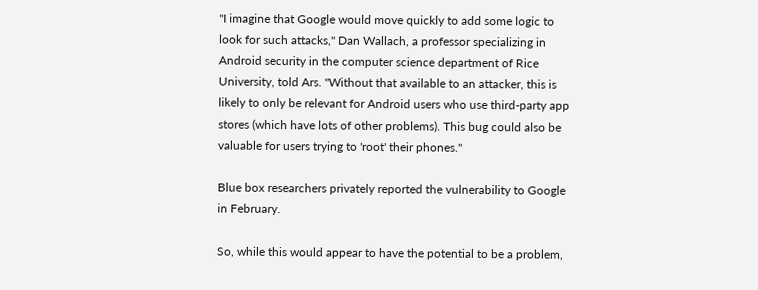"I imagine that Google would move quickly to add some logic to look for such attacks," Dan Wallach, a professor specializing in Android security in the computer science department of Rice University, told Ars. "Without that available to an attacker, this is likely to only be relevant for Android users who use third-party app stores (which have lots of other problems). This bug could also be valuable for users trying to 'root' their phones."

Blue box researchers privately reported the vulnerability to Google in February.

So, while this would appear to have the potential to be a problem,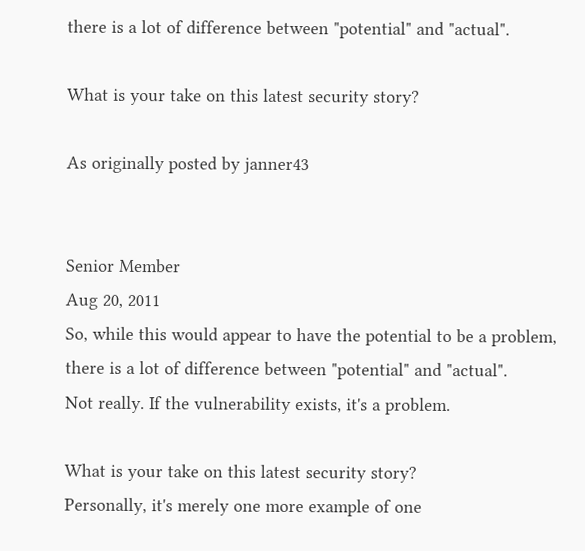there is a lot of difference between "potential" and "actual".

What is your take on this latest security story?

As originally posted by janner43


Senior Member
Aug 20, 2011
So, while this would appear to have the potential to be a problem, there is a lot of difference between "potential" and "actual".
Not really. If the vulnerability exists, it's a problem.

What is your take on this latest security story?
Personally, it's merely one more example of one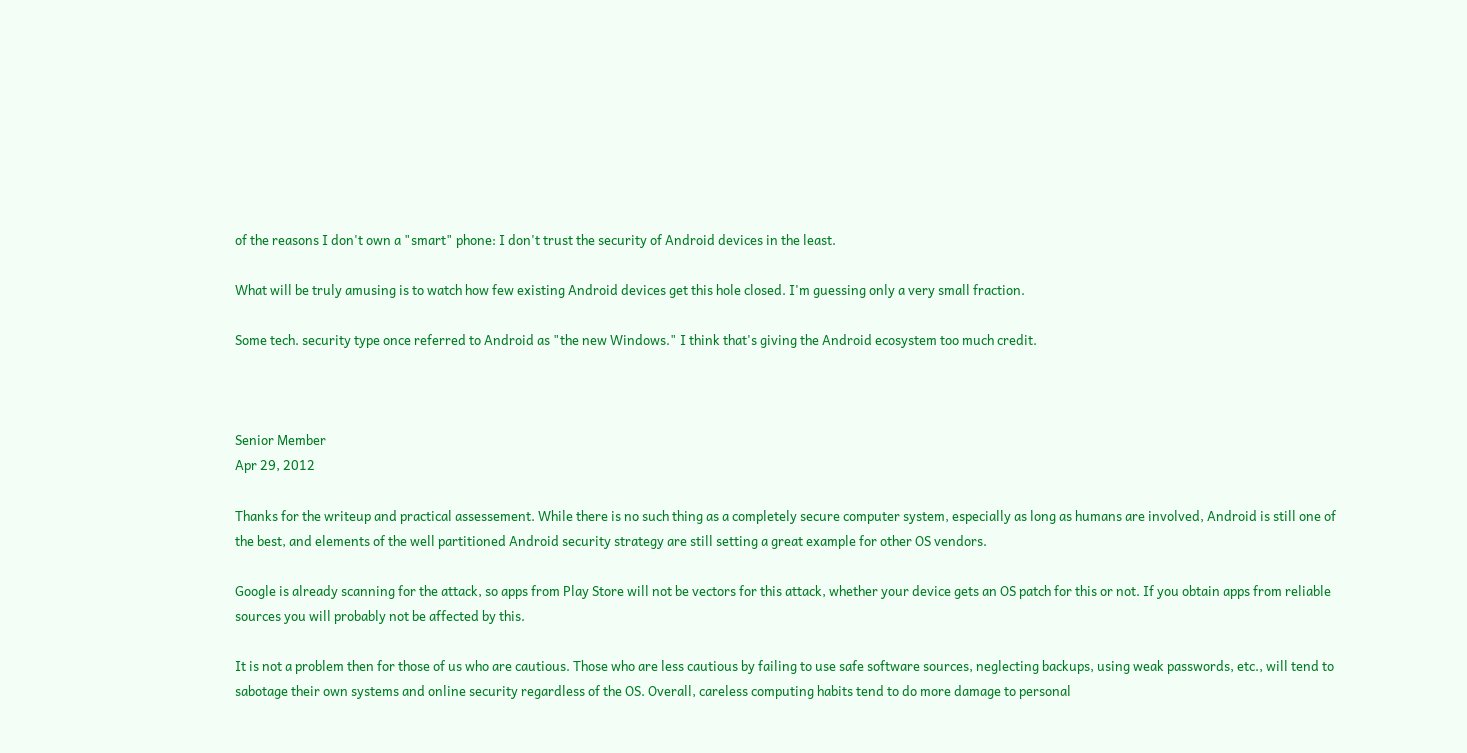of the reasons I don't own a "smart" phone: I don't trust the security of Android devices in the least.

What will be truly amusing is to watch how few existing Android devices get this hole closed. I'm guessing only a very small fraction.

Some tech. security type once referred to Android as "the new Windows." I think that's giving the Android ecosystem too much credit.



Senior Member
Apr 29, 2012

Thanks for the writeup and practical assessement. While there is no such thing as a completely secure computer system, especially as long as humans are involved, Android is still one of the best, and elements of the well partitioned Android security strategy are still setting a great example for other OS vendors.

Google is already scanning for the attack, so apps from Play Store will not be vectors for this attack, whether your device gets an OS patch for this or not. If you obtain apps from reliable sources you will probably not be affected by this.

It is not a problem then for those of us who are cautious. Those who are less cautious by failing to use safe software sources, neglecting backups, using weak passwords, etc., will tend to sabotage their own systems and online security regardless of the OS. Overall, careless computing habits tend to do more damage to personal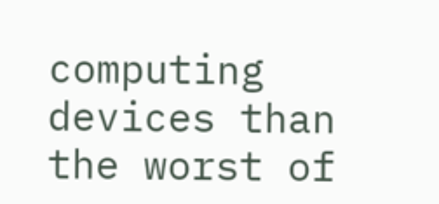computing devices than the worst of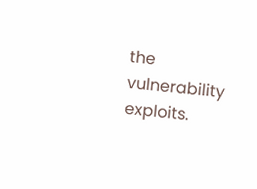the vulnerability exploits.